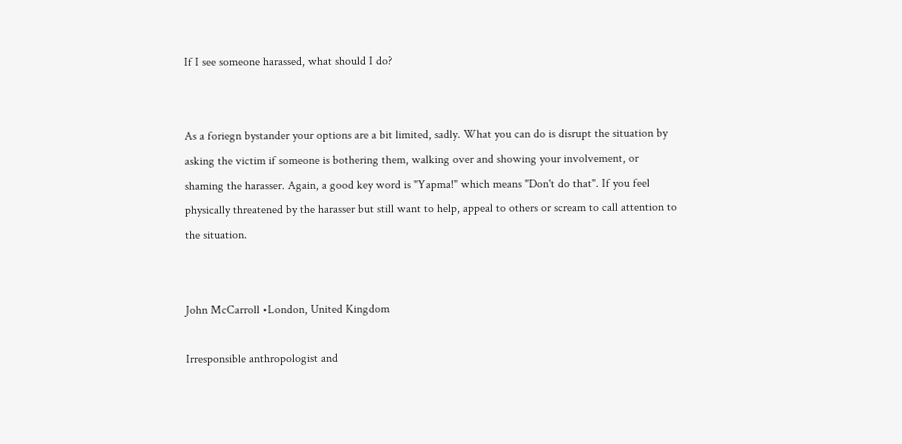If I see someone harassed, what should I do?


As a foriegn bystander your options are a bit limited, sadly. What you can do is disrupt the situation by asking the victim if someone is bothering them, walking over and showing your involvement, or shaming the harasser. Again, a good key word is "Yapma!" which means "Don't do that". If you feel physically threatened by the harasser but still want to help, appeal to others or scream to call attention to the situation.


John McCarroll •London, United Kingdom

Irresponsible anthropologist and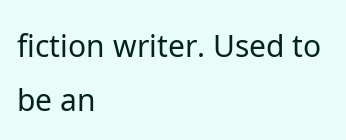fiction writer. Used to be an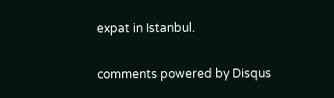expat in Istanbul.

comments powered by Disqus